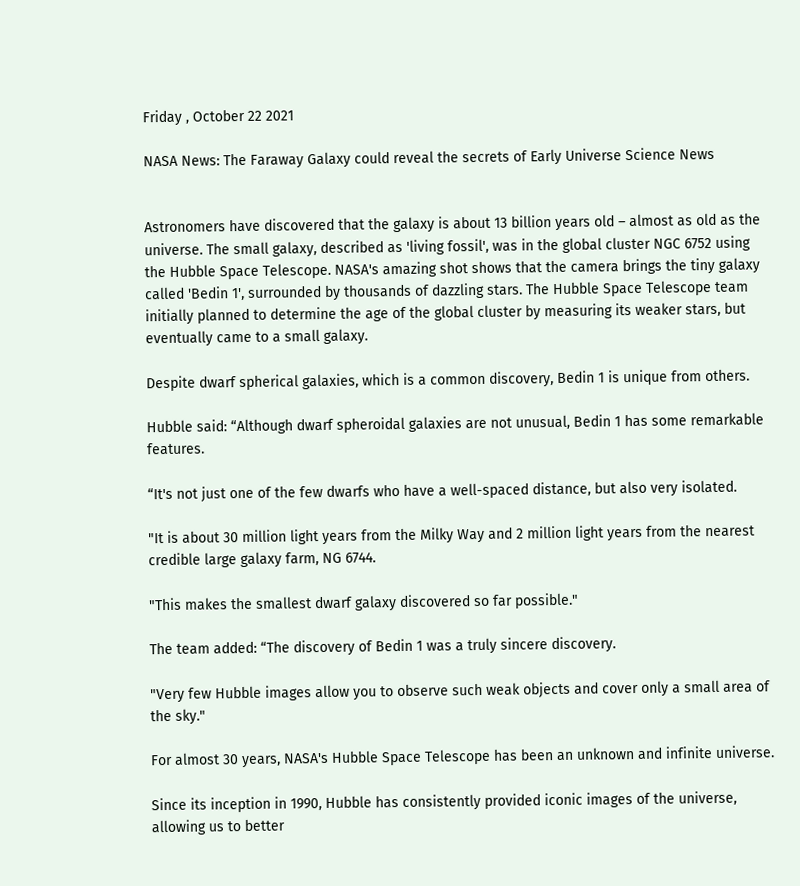Friday , October 22 2021

NASA News: The Faraway Galaxy could reveal the secrets of Early Universe Science News


Astronomers have discovered that the galaxy is about 13 billion years old – almost as old as the universe. The small galaxy, described as 'living fossil', was in the global cluster NGC 6752 using the Hubble Space Telescope. NASA's amazing shot shows that the camera brings the tiny galaxy called 'Bedin 1', surrounded by thousands of dazzling stars. The Hubble Space Telescope team initially planned to determine the age of the global cluster by measuring its weaker stars, but eventually came to a small galaxy.

Despite dwarf spherical galaxies, which is a common discovery, Bedin 1 is unique from others.

Hubble said: “Although dwarf spheroidal galaxies are not unusual, Bedin 1 has some remarkable features.

“It's not just one of the few dwarfs who have a well-spaced distance, but also very isolated.

"It is about 30 million light years from the Milky Way and 2 million light years from the nearest credible large galaxy farm, NG 6744.

"This makes the smallest dwarf galaxy discovered so far possible."

The team added: “The discovery of Bedin 1 was a truly sincere discovery.

"Very few Hubble images allow you to observe such weak objects and cover only a small area of the sky."

For almost 30 years, NASA's Hubble Space Telescope has been an unknown and infinite universe.

Since its inception in 1990, Hubble has consistently provided iconic images of the universe, allowing us to better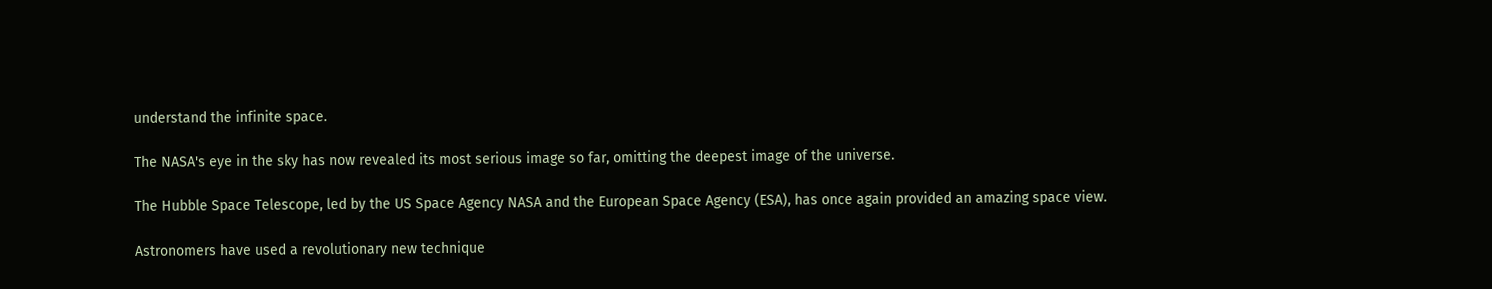understand the infinite space.

The NASA's eye in the sky has now revealed its most serious image so far, omitting the deepest image of the universe.

The Hubble Space Telescope, led by the US Space Agency NASA and the European Space Agency (ESA), has once again provided an amazing space view.

Astronomers have used a revolutionary new technique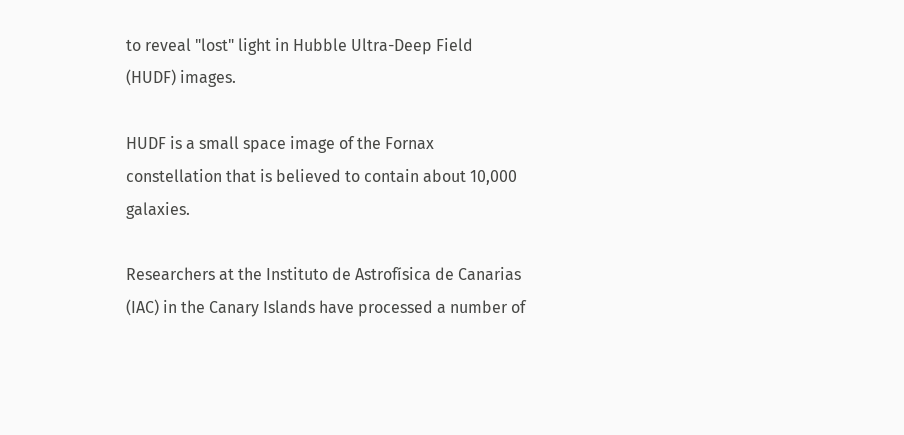to reveal "lost" light in Hubble Ultra-Deep Field (HUDF) images.

HUDF is a small space image of the Fornax constellation that is believed to contain about 10,000 galaxies.

Researchers at the Instituto de Astrofísica de Canarias (IAC) in the Canary Islands have processed a number of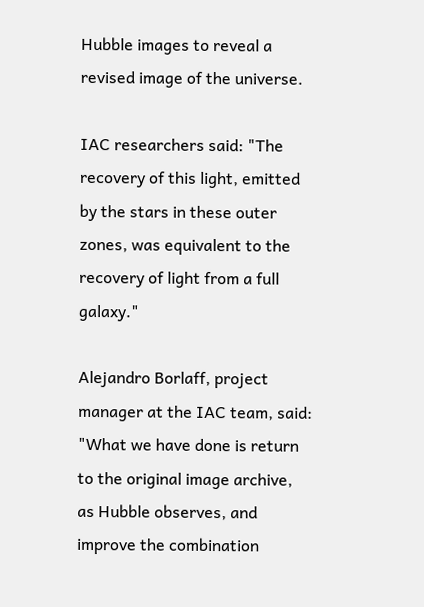Hubble images to reveal a revised image of the universe.

IAC researchers said: "The recovery of this light, emitted by the stars in these outer zones, was equivalent to the recovery of light from a full galaxy."

Alejandro Borlaff, project manager at the IAC team, said: "What we have done is return to the original image archive, as Hubble observes, and improve the combination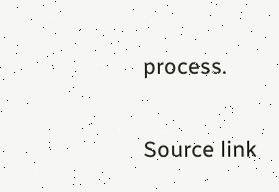process.

Source link